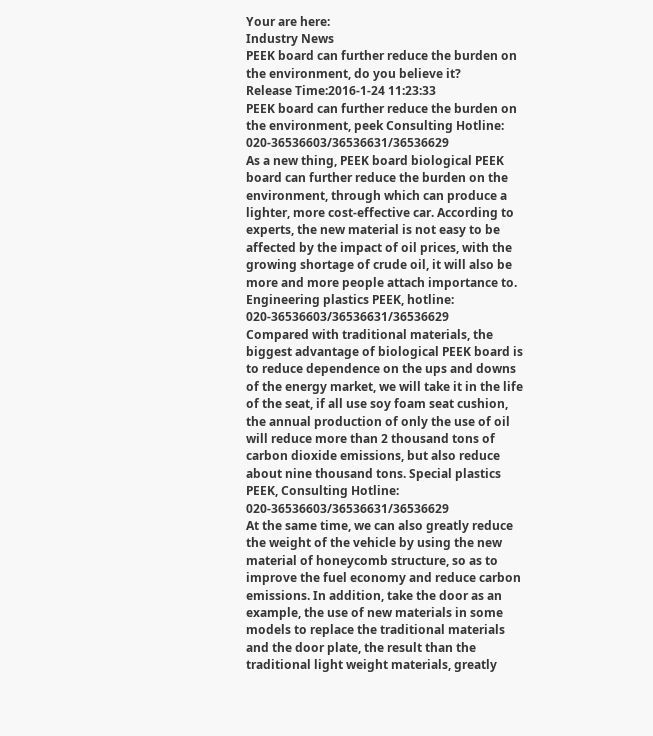Your are here:
Industry News
PEEK board can further reduce the burden on the environment, do you believe it?
Release Time:2016-1-24 11:23:33
PEEK board can further reduce the burden on the environment, peek Consulting Hotline: 020-36536603/36536631/36536629
As a new thing, PEEK board biological PEEK board can further reduce the burden on the environment, through which can produce a lighter, more cost-effective car. According to experts, the new material is not easy to be affected by the impact of oil prices, with the growing shortage of crude oil, it will also be more and more people attach importance to. Engineering plastics PEEK, hotline: 020-36536603/36536631/36536629
Compared with traditional materials, the biggest advantage of biological PEEK board is to reduce dependence on the ups and downs of the energy market, we will take it in the life of the seat, if all use soy foam seat cushion, the annual production of only the use of oil will reduce more than 2 thousand tons of carbon dioxide emissions, but also reduce about nine thousand tons. Special plastics PEEK, Consulting Hotline: 020-36536603/36536631/36536629
At the same time, we can also greatly reduce the weight of the vehicle by using the new material of honeycomb structure, so as to improve the fuel economy and reduce carbon emissions. In addition, take the door as an example, the use of new materials in some models to replace the traditional materials and the door plate, the result than the traditional light weight materials, greatly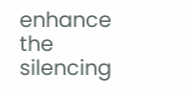enhance the silencing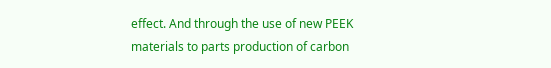effect. And through the use of new PEEK materials to parts production of carbon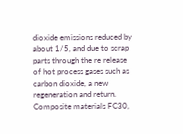dioxide emissions reduced by about 1/5, and due to scrap parts through the re release of hot process gases such as carbon dioxide, a new regeneration and return. Composite materials FC30,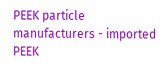PEEK particle manufacturers - imported PEEK